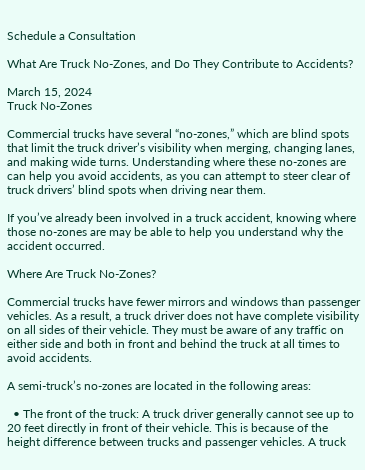Schedule a Consultation

What Are Truck No-Zones, and Do They Contribute to Accidents?

March 15, 2024
Truck No-Zones

Commercial trucks have several “no-zones,” which are blind spots that limit the truck driver’s visibility when merging, changing lanes, and making wide turns. Understanding where these no-zones are can help you avoid accidents, as you can attempt to steer clear of truck drivers’ blind spots when driving near them.

If you’ve already been involved in a truck accident, knowing where those no-zones are may be able to help you understand why the accident occurred.

Where Are Truck No-Zones?

Commercial trucks have fewer mirrors and windows than passenger vehicles. As a result, a truck driver does not have complete visibility on all sides of their vehicle. They must be aware of any traffic on either side and both in front and behind the truck at all times to avoid accidents.

A semi-truck’s no-zones are located in the following areas:

  • The front of the truck: A truck driver generally cannot see up to 20 feet directly in front of their vehicle. This is because of the height difference between trucks and passenger vehicles. A truck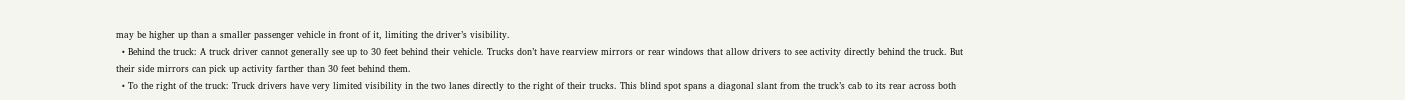may be higher up than a smaller passenger vehicle in front of it, limiting the driver’s visibility.
  • Behind the truck: A truck driver cannot generally see up to 30 feet behind their vehicle. Trucks don’t have rearview mirrors or rear windows that allow drivers to see activity directly behind the truck. But their side mirrors can pick up activity farther than 30 feet behind them.
  • To the right of the truck: Truck drivers have very limited visibility in the two lanes directly to the right of their trucks. This blind spot spans a diagonal slant from the truck’s cab to its rear across both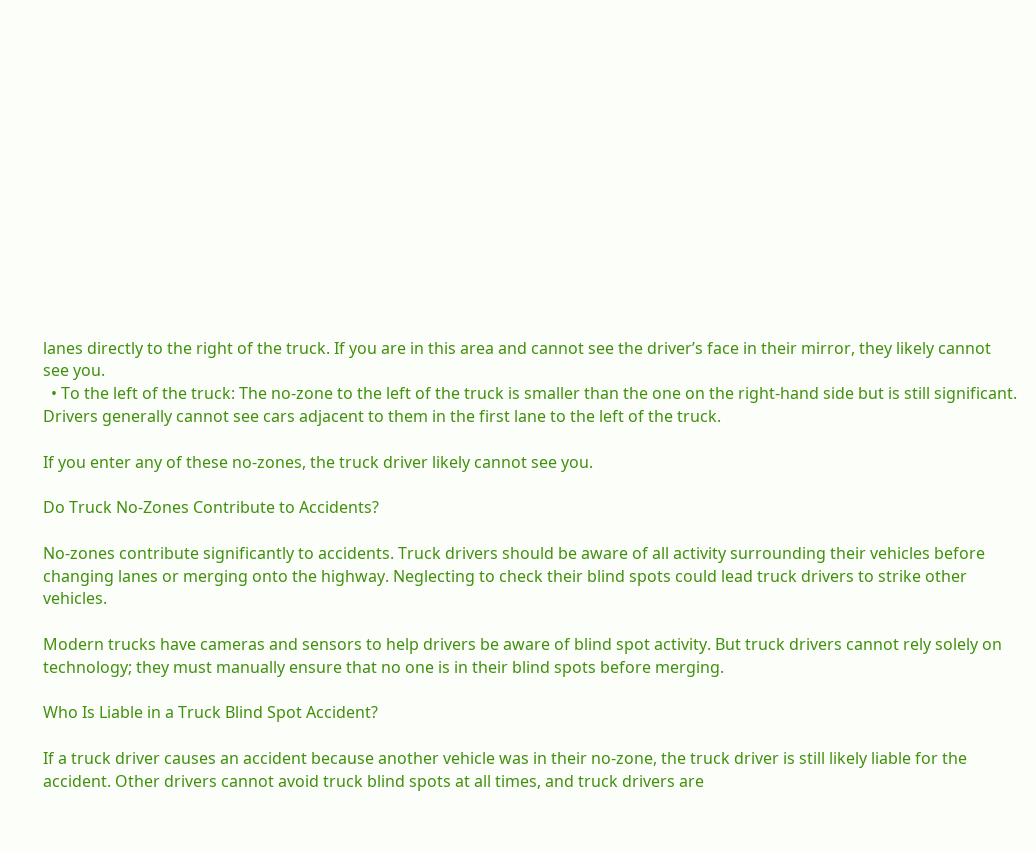lanes directly to the right of the truck. If you are in this area and cannot see the driver’s face in their mirror, they likely cannot see you.
  • To the left of the truck: The no-zone to the left of the truck is smaller than the one on the right-hand side but is still significant. Drivers generally cannot see cars adjacent to them in the first lane to the left of the truck.

If you enter any of these no-zones, the truck driver likely cannot see you.

Do Truck No-Zones Contribute to Accidents?

No-zones contribute significantly to accidents. Truck drivers should be aware of all activity surrounding their vehicles before changing lanes or merging onto the highway. Neglecting to check their blind spots could lead truck drivers to strike other vehicles.

Modern trucks have cameras and sensors to help drivers be aware of blind spot activity. But truck drivers cannot rely solely on technology; they must manually ensure that no one is in their blind spots before merging.

Who Is Liable in a Truck Blind Spot Accident?

If a truck driver causes an accident because another vehicle was in their no-zone, the truck driver is still likely liable for the accident. Other drivers cannot avoid truck blind spots at all times, and truck drivers are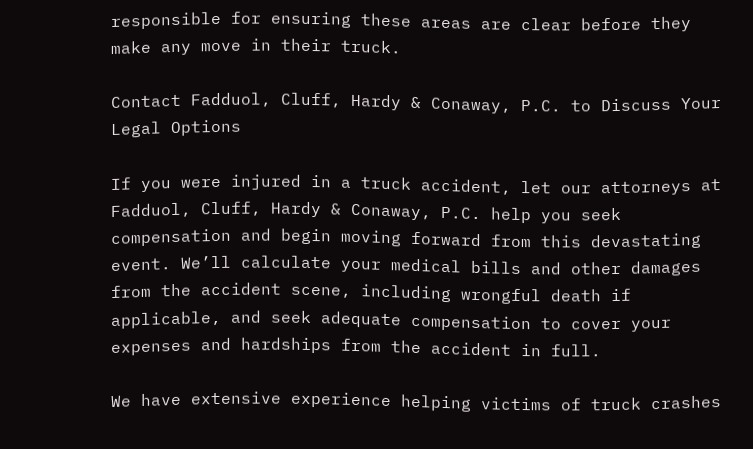responsible for ensuring these areas are clear before they make any move in their truck.

Contact Fadduol, Cluff, Hardy & Conaway, P.C. to Discuss Your Legal Options

If you were injured in a truck accident, let our attorneys at Fadduol, Cluff, Hardy & Conaway, P.C. help you seek compensation and begin moving forward from this devastating event. We’ll calculate your medical bills and other damages from the accident scene, including wrongful death if applicable, and seek adequate compensation to cover your expenses and hardships from the accident in full.

We have extensive experience helping victims of truck crashes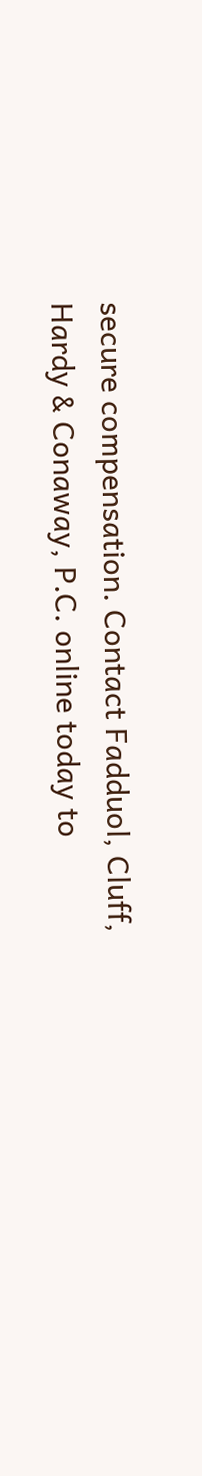secure compensation. Contact Fadduol, Cluff, Hardy & Conaway, P.C. online today to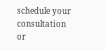schedule your consultation or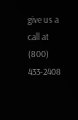give us a call at (800) 433-2408